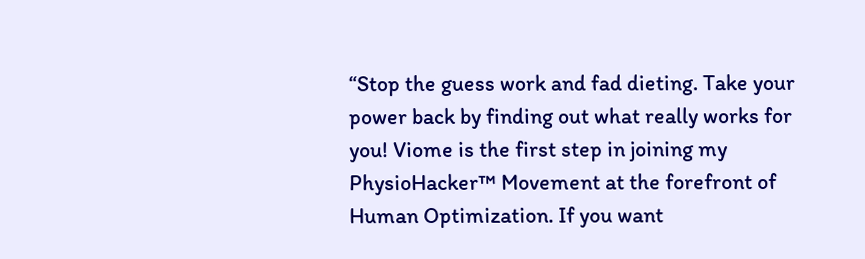“Stop the guess work and fad dieting. Take your power back by finding out what really works for you! Viome is the first step in joining my PhysioHacker™ Movement at the forefront of Human Optimization. If you want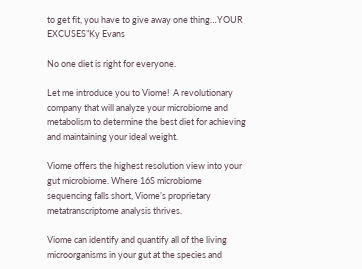to get fit, you have to give away one thing…YOUR EXCUSES”Ky Evans

No one diet is right for everyone.

Let me introduce you to Viome!  A revolutionary company that will analyze your microbiome and metabolism to determine the best diet for achieving and maintaining your ideal weight.

Viome offers the highest resolution view into your gut microbiome. Where 16S microbiome sequencing falls short, Viome’s proprietary metatranscriptome analysis thrives.

Viome can identify and quantify all of the living microorganisms in your gut at the species and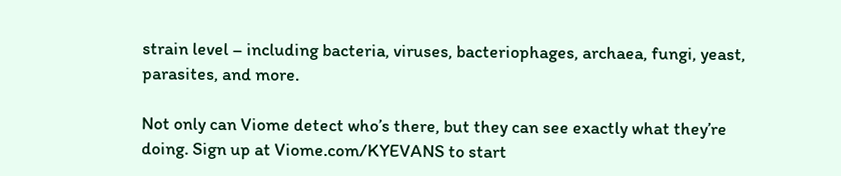strain level – including bacteria, viruses, bacteriophages, archaea, fungi, yeast, parasites, and more.

Not only can Viome detect who’s there, but they can see exactly what they’re doing. Sign up at Viome.com/KYEVANS to start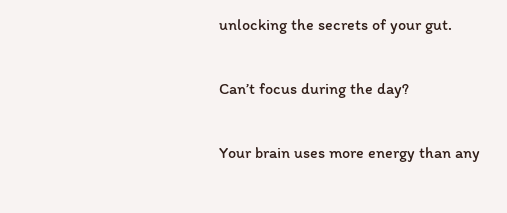unlocking the secrets of your gut.

Can’t focus during the day?

Your brain uses more energy than any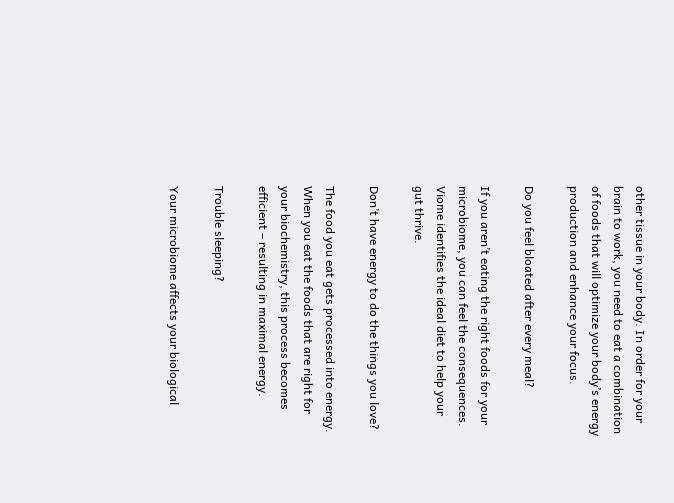other tissue in your body. In order for your brain to work, you need to eat a combination of foods that will optimize your body’s energy production and enhance your focus.

Do you feel bloated after every meal?

If you aren’t eating the right foods for your microbiome, you can feel the consequences. Viome identifies the ideal diet to help your gut thrive.

Don’t have energy to do the things you love?

The food you eat gets processed into energy. When you eat the foods that are right for your biochemistry, this process becomes efficient – resulting in maximal energy.

Trouble sleeping?

Your microbiome affects your biological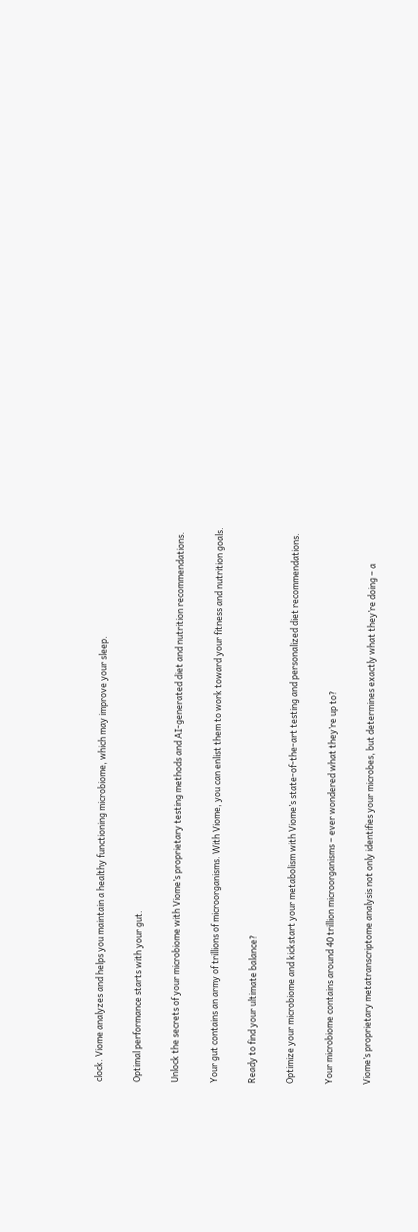clock. Viome analyzes and helps you maintain a healthy functioning microbiome, which may improve your sleep.

Optimal performance starts with your gut.

Unlock the secrets of your microbiome with Viome’s proprietary testing methods and AI-generated diet and nutrition recommendations.

Your gut contains an army of trillions of microorganisms. With Viome, you can enlist them to work toward your fitness and nutrition goals.

Ready to find your ultimate balance?

Optimize your microbiome and kickstart your metabolism with Viome’s state-of-the-art testing and personalized diet recommendations.

Your microbiome contains around 40 trillion microorganisms – ever wondered what they’re up to?

Viome’s proprietary metatranscriptome analysis not only identifies your microbes, but determines exactly what they’re doing – a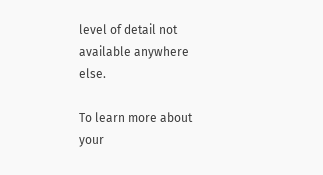level of detail not available anywhere else.

To learn more about your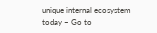unique internal ecosystem today – Go to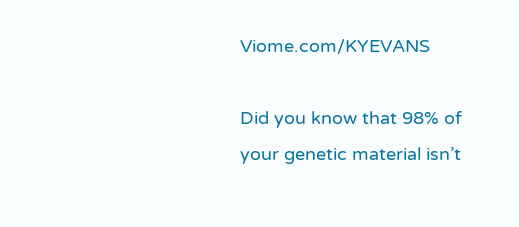Viome.com/KYEVANS

Did you know that 98% of your genetic material isn’t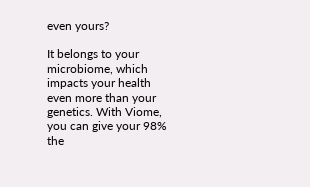even yours?

It belongs to your microbiome, which impacts your health even more than your genetics. With Viome, you can give your 98% the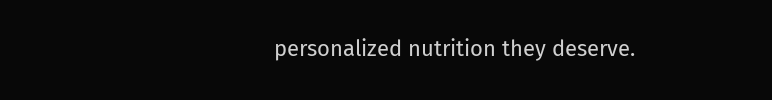personalized nutrition they deserve.